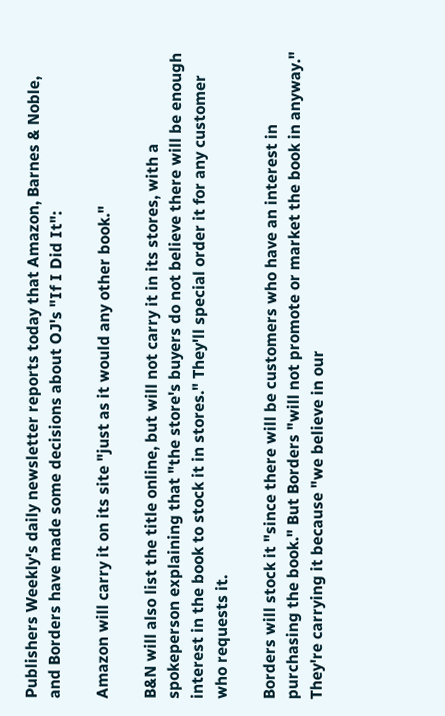Publishers Weekly's daily newsletter reports today that Amazon, Barnes & Noble, and Borders have made some decisions about OJ's "If I Did It":

Amazon will carry it on its site "just as it would any other book."

B&N will also list the title online, but will not carry it in its stores, with a spokeperson explaining that "the store's buyers do not believe there will be enough interest in the book to stock it in stores." They'll special order it for any customer who requests it.

Borders will stock it "since there will be customers who have an interest in purchasing the book." But Borders "will not promote or market the book in anyway." They're carrying it because "we believe in our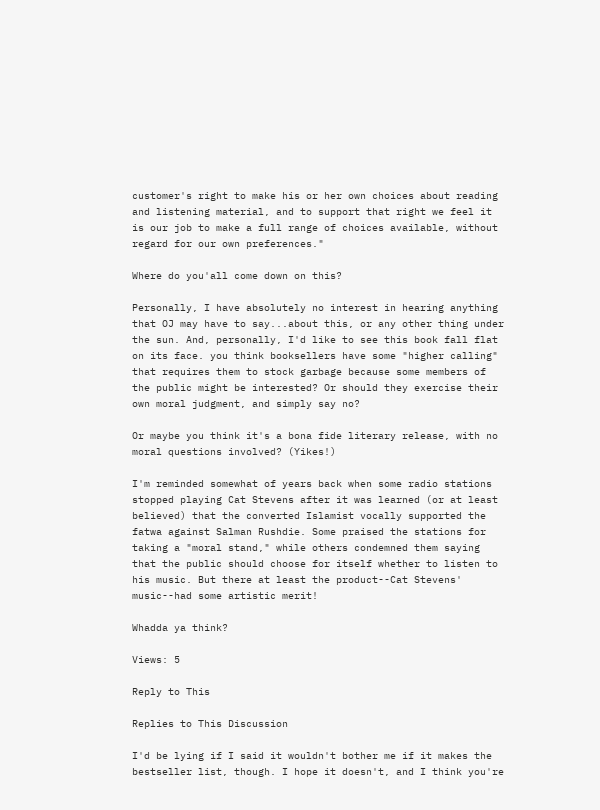customer's right to make his or her own choices about reading and listening material, and to support that right we feel it is our job to make a full range of choices available, without regard for our own preferences."

Where do you'all come down on this?

Personally, I have absolutely no interest in hearing anything that OJ may have to say...about this, or any other thing under the sun. And, personally, I'd like to see this book fall flat on its face. you think booksellers have some "higher calling" that requires them to stock garbage because some members of the public might be interested? Or should they exercise their own moral judgment, and simply say no?

Or maybe you think it's a bona fide literary release, with no moral questions involved? (Yikes!)

I'm reminded somewhat of years back when some radio stations stopped playing Cat Stevens after it was learned (or at least believed) that the converted Islamist vocally supported the fatwa against Salman Rushdie. Some praised the stations for taking a "moral stand," while others condemned them saying that the public should choose for itself whether to listen to his music. But there at least the product--Cat Stevens' music--had some artistic merit!

Whadda ya think?

Views: 5

Reply to This

Replies to This Discussion

I'd be lying if I said it wouldn't bother me if it makes the bestseller list, though. I hope it doesn't, and I think you're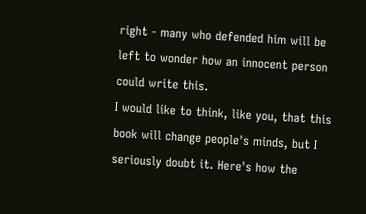right - many who defended him will be left to wonder how an innocent person could write this.
I would like to think, like you, that this book will change people's minds, but I seriously doubt it. Here's how the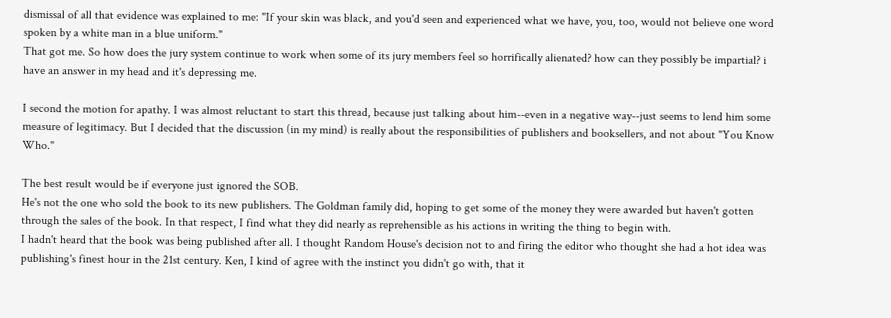dismissal of all that evidence was explained to me: "If your skin was black, and you'd seen and experienced what we have, you, too, would not believe one word spoken by a white man in a blue uniform."
That got me. So how does the jury system continue to work when some of its jury members feel so horrifically alienated? how can they possibly be impartial? i have an answer in my head and it's depressing me.

I second the motion for apathy. I was almost reluctant to start this thread, because just talking about him--even in a negative way--just seems to lend him some measure of legitimacy. But I decided that the discussion (in my mind) is really about the responsibilities of publishers and booksellers, and not about "You Know Who."

The best result would be if everyone just ignored the SOB.
He's not the one who sold the book to its new publishers. The Goldman family did, hoping to get some of the money they were awarded but haven't gotten through the sales of the book. In that respect, I find what they did nearly as reprehensible as his actions in writing the thing to begin with.
I hadn't heard that the book was being published after all. I thought Random House's decision not to and firing the editor who thought she had a hot idea was publishing's finest hour in the 21st century. Ken, I kind of agree with the instinct you didn't go with, that it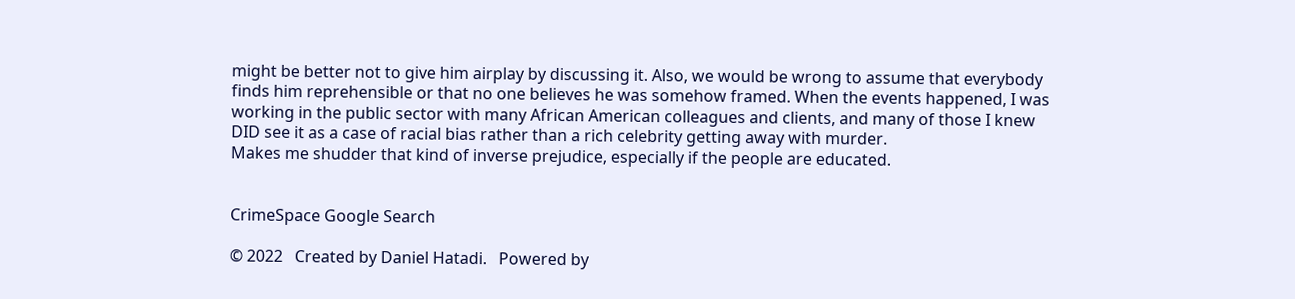might be better not to give him airplay by discussing it. Also, we would be wrong to assume that everybody finds him reprehensible or that no one believes he was somehow framed. When the events happened, I was working in the public sector with many African American colleagues and clients, and many of those I knew DID see it as a case of racial bias rather than a rich celebrity getting away with murder.
Makes me shudder that kind of inverse prejudice, especially if the people are educated.


CrimeSpace Google Search

© 2022   Created by Daniel Hatadi.   Powered by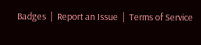Badges  |  Report an Issue  |  Terms of Service